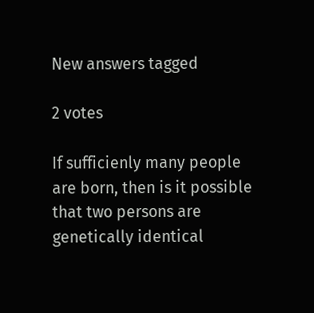New answers tagged

2 votes

If sufficienly many people are born, then is it possible that two persons are genetically identical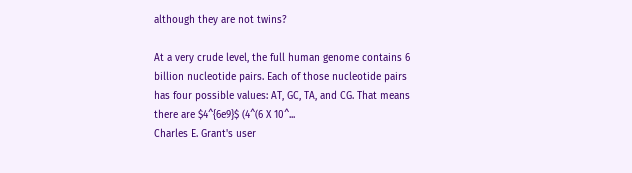although they are not twins?

At a very crude level, the full human genome contains 6 billion nucleotide pairs. Each of those nucleotide pairs has four possible values: AT, GC, TA, and CG. That means there are $4^{6e9}$ (4^(6 X 10^...
Charles E. Grant's user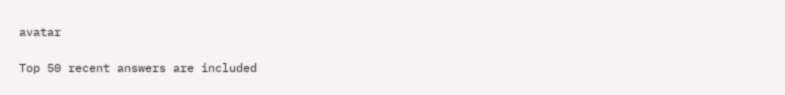avatar

Top 50 recent answers are included